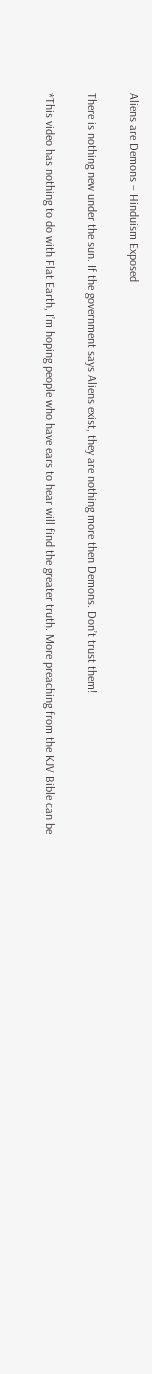Aliens are Demons – Hinduism Exposed

There is nothing new under the sun. If the government says Aliens exist, they are nothing more then Demons. Don’t trust them!

*This video has nothing to do with Flat Earth, I’m hoping people who have ears to hear will find the greater truth. More preaching from the KJV Bible can be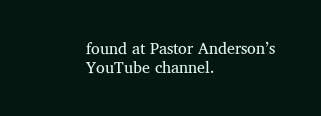found at Pastor Anderson’s YouTube channel.